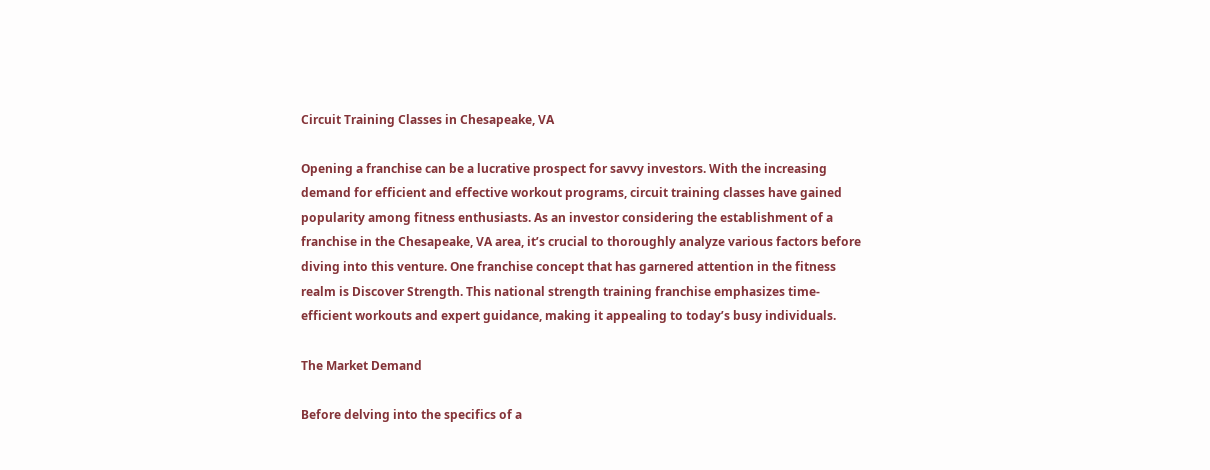Circuit Training Classes in Chesapeake, VA

Opening a franchise can be a lucrative prospect for savvy investors. With the increasing demand for efficient and effective workout programs, circuit training classes have gained popularity among fitness enthusiasts. As an investor considering the establishment of a franchise in the Chesapeake, VA area, it’s crucial to thoroughly analyze various factors before diving into this venture. One franchise concept that has garnered attention in the fitness realm is Discover Strength. This national strength training franchise emphasizes time-efficient workouts and expert guidance, making it appealing to today’s busy individuals.

The Market Demand

Before delving into the specifics of a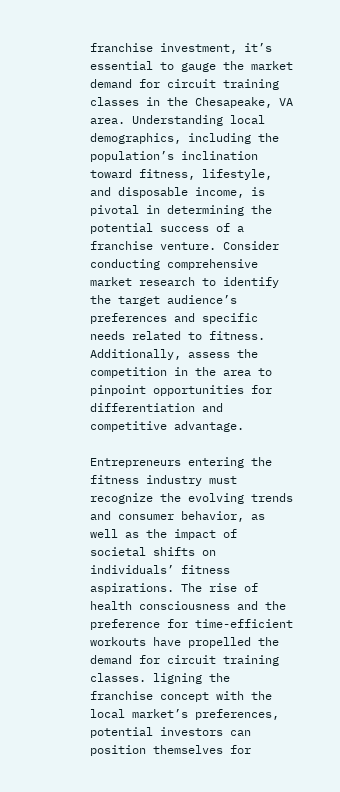franchise investment, it’s essential to gauge the market demand for circuit training classes in the Chesapeake, VA area. Understanding local demographics, including the population’s inclination toward fitness, lifestyle, and disposable income, is pivotal in determining the potential success of a franchise venture. Consider conducting comprehensive market research to identify the target audience’s preferences and specific needs related to fitness. Additionally, assess the competition in the area to pinpoint opportunities for differentiation and competitive advantage.

Entrepreneurs entering the fitness industry must recognize the evolving trends and consumer behavior, as well as the impact of societal shifts on individuals’ fitness aspirations. The rise of health consciousness and the preference for time-efficient workouts have propelled the demand for circuit training classes. ligning the franchise concept with the local market’s preferences, potential investors can position themselves for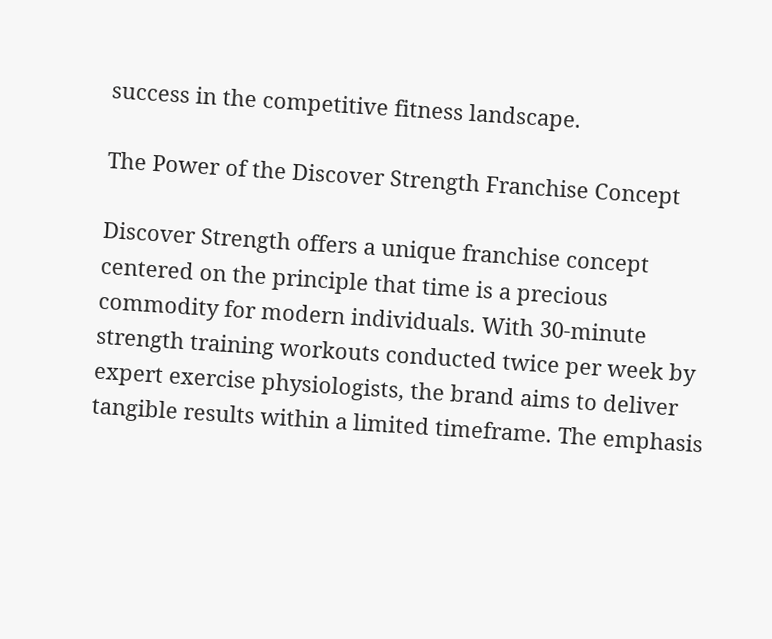success in the competitive fitness landscape.

The Power of the Discover Strength Franchise Concept

Discover Strength offers a unique franchise concept centered on the principle that time is a precious commodity for modern individuals. With 30-minute strength training workouts conducted twice per week by expert exercise physiologists, the brand aims to deliver tangible results within a limited timeframe. The emphasis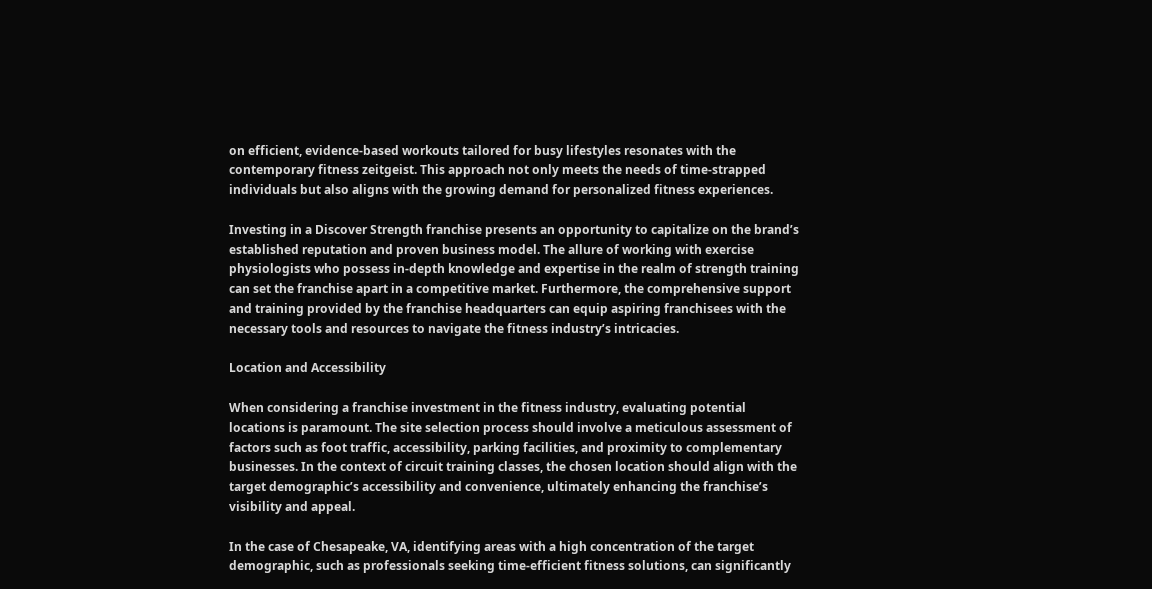on efficient, evidence-based workouts tailored for busy lifestyles resonates with the contemporary fitness zeitgeist. This approach not only meets the needs of time-strapped individuals but also aligns with the growing demand for personalized fitness experiences.

Investing in a Discover Strength franchise presents an opportunity to capitalize on the brand’s established reputation and proven business model. The allure of working with exercise physiologists who possess in-depth knowledge and expertise in the realm of strength training can set the franchise apart in a competitive market. Furthermore, the comprehensive support and training provided by the franchise headquarters can equip aspiring franchisees with the necessary tools and resources to navigate the fitness industry’s intricacies.

Location and Accessibility

When considering a franchise investment in the fitness industry, evaluating potential locations is paramount. The site selection process should involve a meticulous assessment of factors such as foot traffic, accessibility, parking facilities, and proximity to complementary businesses. In the context of circuit training classes, the chosen location should align with the target demographic’s accessibility and convenience, ultimately enhancing the franchise’s visibility and appeal.

In the case of Chesapeake, VA, identifying areas with a high concentration of the target demographic, such as professionals seeking time-efficient fitness solutions, can significantly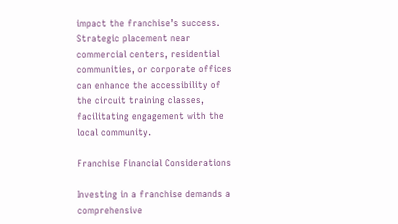impact the franchise’s success. Strategic placement near commercial centers, residential communities, or corporate offices can enhance the accessibility of the circuit training classes, facilitating engagement with the local community.

Franchise Financial Considerations

Investing in a franchise demands a comprehensive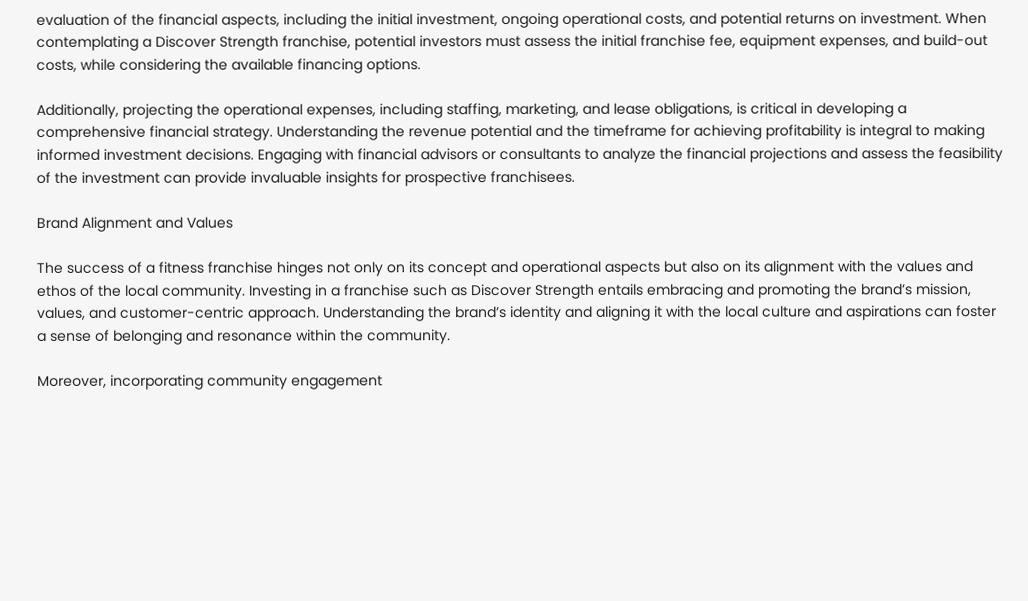evaluation of the financial aspects, including the initial investment, ongoing operational costs, and potential returns on investment. When contemplating a Discover Strength franchise, potential investors must assess the initial franchise fee, equipment expenses, and build-out costs, while considering the available financing options.

Additionally, projecting the operational expenses, including staffing, marketing, and lease obligations, is critical in developing a comprehensive financial strategy. Understanding the revenue potential and the timeframe for achieving profitability is integral to making informed investment decisions. Engaging with financial advisors or consultants to analyze the financial projections and assess the feasibility of the investment can provide invaluable insights for prospective franchisees.

Brand Alignment and Values

The success of a fitness franchise hinges not only on its concept and operational aspects but also on its alignment with the values and ethos of the local community. Investing in a franchise such as Discover Strength entails embracing and promoting the brand’s mission, values, and customer-centric approach. Understanding the brand’s identity and aligning it with the local culture and aspirations can foster a sense of belonging and resonance within the community.

Moreover, incorporating community engagement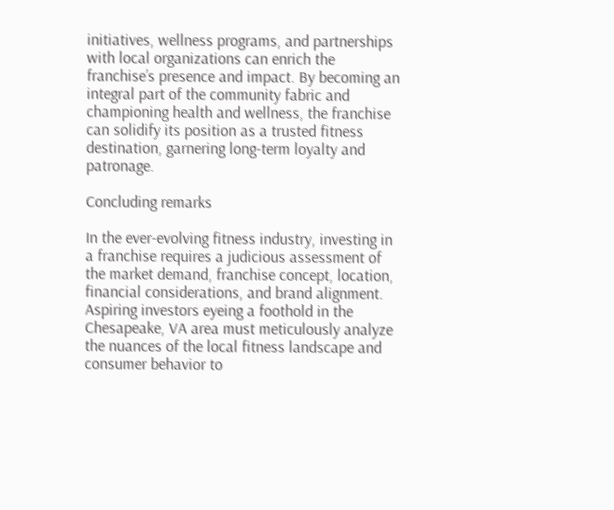initiatives, wellness programs, and partnerships with local organizations can enrich the franchise’s presence and impact. By becoming an integral part of the community fabric and championing health and wellness, the franchise can solidify its position as a trusted fitness destination, garnering long-term loyalty and patronage.

Concluding remarks

In the ever-evolving fitness industry, investing in a franchise requires a judicious assessment of the market demand, franchise concept, location, financial considerations, and brand alignment. Aspiring investors eyeing a foothold in the Chesapeake, VA area must meticulously analyze the nuances of the local fitness landscape and consumer behavior to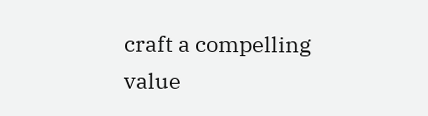craft a compelling value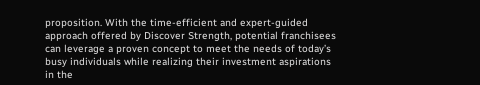proposition. With the time-efficient and expert-guided approach offered by Discover Strength, potential franchisees can leverage a proven concept to meet the needs of today’s busy individuals while realizing their investment aspirations in the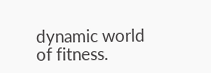dynamic world of fitness.